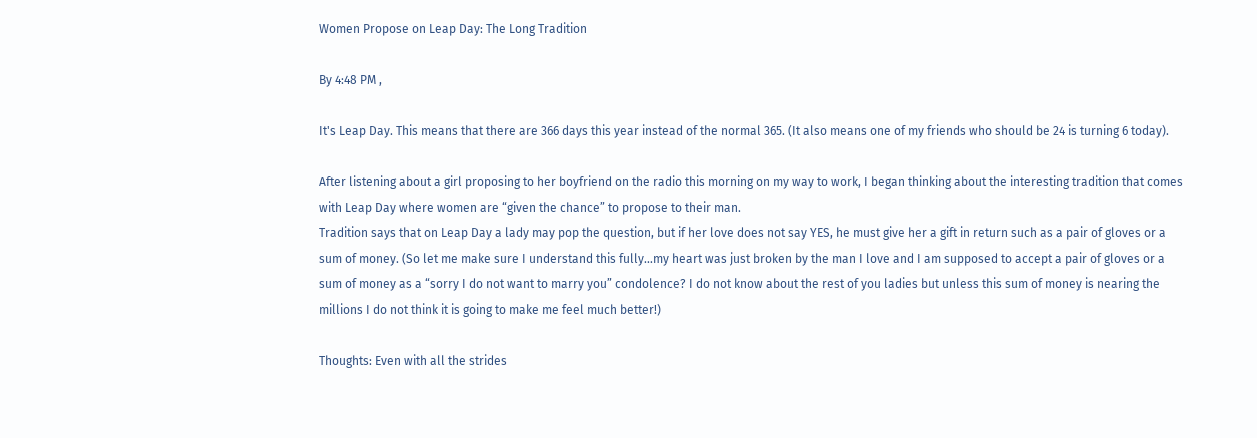Women Propose on Leap Day: The Long Tradition

By 4:48 PM ,

It's Leap Day. This means that there are 366 days this year instead of the normal 365. (It also means one of my friends who should be 24 is turning 6 today).

After listening about a girl proposing to her boyfriend on the radio this morning on my way to work, I began thinking about the interesting tradition that comes with Leap Day where women are “given the chance” to propose to their man.
Tradition says that on Leap Day a lady may pop the question, but if her love does not say YES, he must give her a gift in return such as a pair of gloves or a sum of money. (So let me make sure I understand this fully…my heart was just broken by the man I love and I am supposed to accept a pair of gloves or a sum of money as a “sorry I do not want to marry you” condolence? I do not know about the rest of you ladies but unless this sum of money is nearing the millions I do not think it is going to make me feel much better!)

Thoughts: Even with all the strides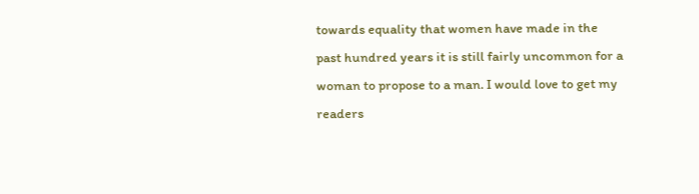towards equality that women have made in the past hundred years it is still fairly uncommon for a woman to propose to a man. I would love to get my readers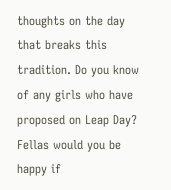thoughts on the day that breaks this tradition. Do you know of any girls who have proposed on Leap Day? Fellas would you be happy if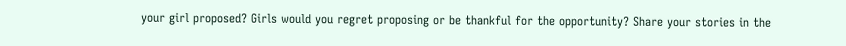your girl proposed? Girls would you regret proposing or be thankful for the opportunity? Share your stories in the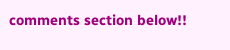comments section below!!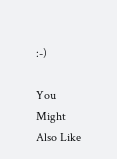:-)

You Might Also Like